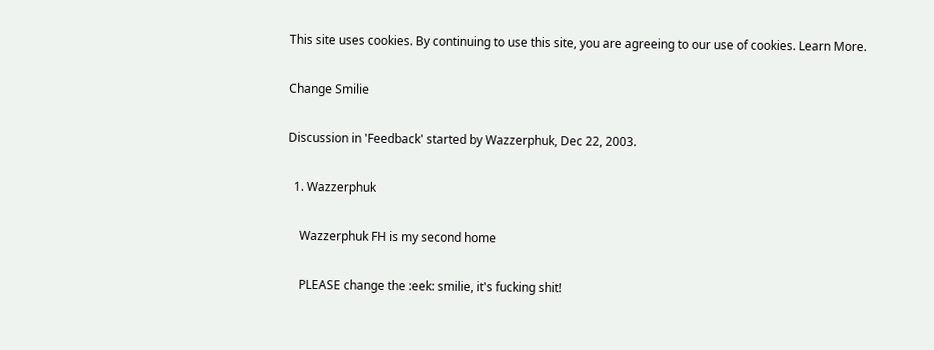This site uses cookies. By continuing to use this site, you are agreeing to our use of cookies. Learn More.

Change Smilie

Discussion in 'Feedback' started by Wazzerphuk, Dec 22, 2003.

  1. Wazzerphuk

    Wazzerphuk FH is my second home

    PLEASE change the :eek: smilie, it's fucking shit!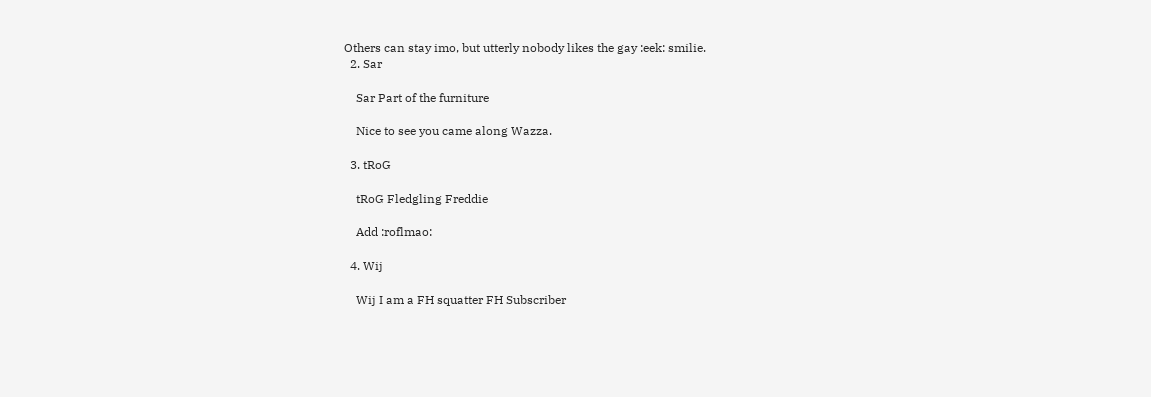Others can stay imo, but utterly nobody likes the gay :eek: smilie.
  2. Sar

    Sar Part of the furniture

    Nice to see you came along Wazza.

  3. tRoG

    tRoG Fledgling Freddie

    Add :roflmao:

  4. Wij

    Wij I am a FH squatter FH Subscriber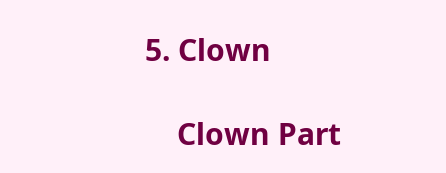5. Clown

    Clown Part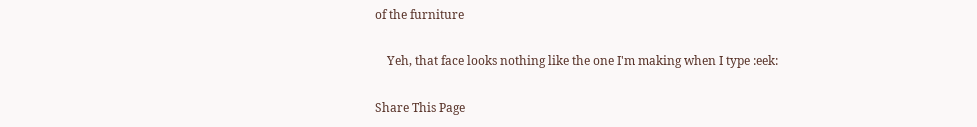of the furniture

    Yeh, that face looks nothing like the one I'm making when I type :eek:

Share This Page